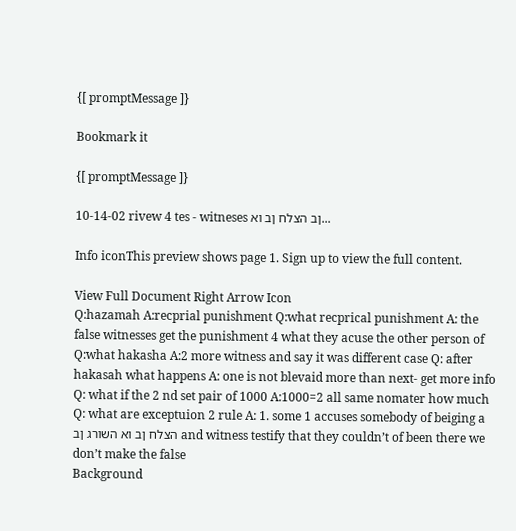{[ promptMessage ]}

Bookmark it

{[ promptMessage ]}

10-14-02 rivew 4 tes - witneses ןב הצלח ןב וא...

Info iconThis preview shows page 1. Sign up to view the full content.

View Full Document Right Arrow Icon
Q:hazamah A:recprial punishment Q:what recprical punishment A: the false witnesses get the punishment 4 what they acuse the other person of Q:what hakasha A:2 more witness and say it was different case Q: after hakasah what happens A: one is not blevaid more than next- get more info Q: what if the 2 nd set pair of 1000 A:1000=2 all same nomater how much Q: what are exceptuion 2 rule A: 1. some 1 accuses somebody of beiging a הצלח ןב וא השורג ןב and witness testify that they couldn’t of been there we don’t make the false
Background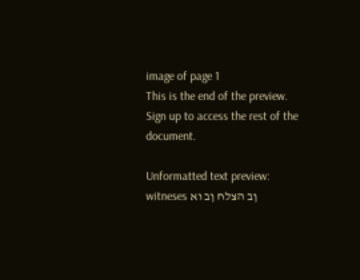image of page 1
This is the end of the preview. Sign up to access the rest of the document.

Unformatted text preview: witneses ןב הצלח ןב וא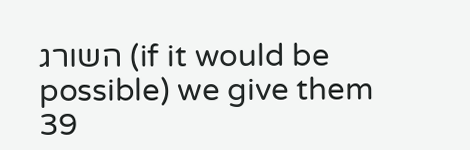השורג (if it would be possible) we give them 39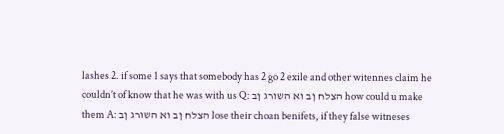lashes 2. if some 1 says that somebody has 2 go 2 exile and other witennes claim he couldn’t of know that he was with us Q: הצלח ןב וא השורג ןב how could u make them A: הצלח ןב וא השורג ןב lose their choan benifets, if they false witneses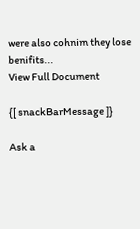were also cohnim they lose benifits...
View Full Document

{[ snackBarMessage ]}

Ask a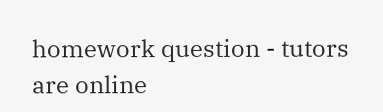homework question - tutors are online